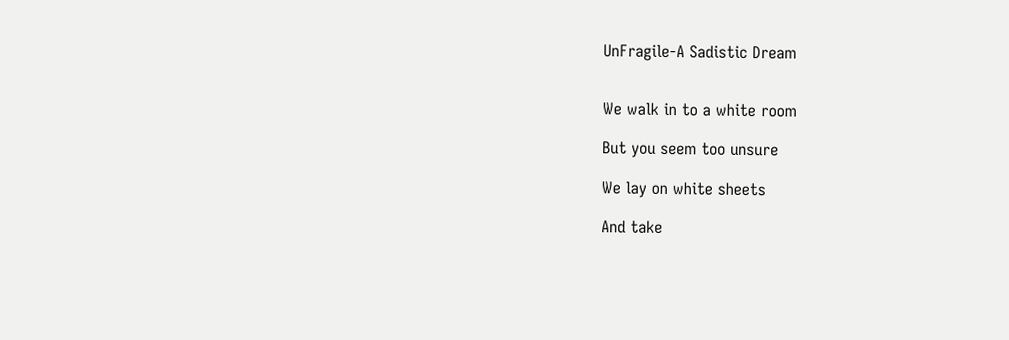UnFragile-A Sadistic Dream


We walk in to a white room

But you seem too unsure

We lay on white sheets

And take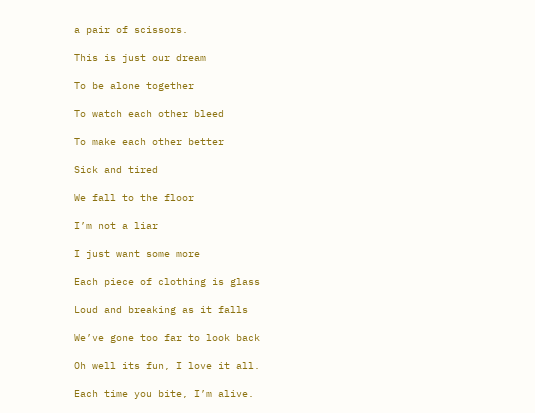a pair of scissors.

This is just our dream

To be alone together

To watch each other bleed

To make each other better

Sick and tired

We fall to the floor

I’m not a liar

I just want some more

Each piece of clothing is glass

Loud and breaking as it falls

We’ve gone too far to look back

Oh well its fun, I love it all.

Each time you bite, I’m alive.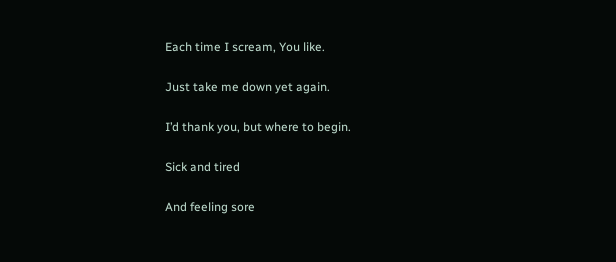Each time I scream, You like.

Just take me down yet again.

I’d thank you, but where to begin.

Sick and tired

And feeling sore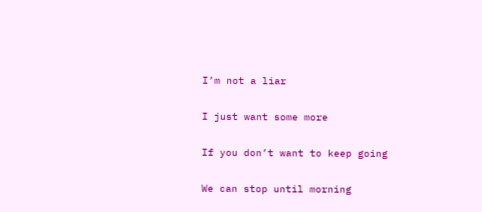I’m not a liar

I just want some more

If you don’t want to keep going

We can stop until morning